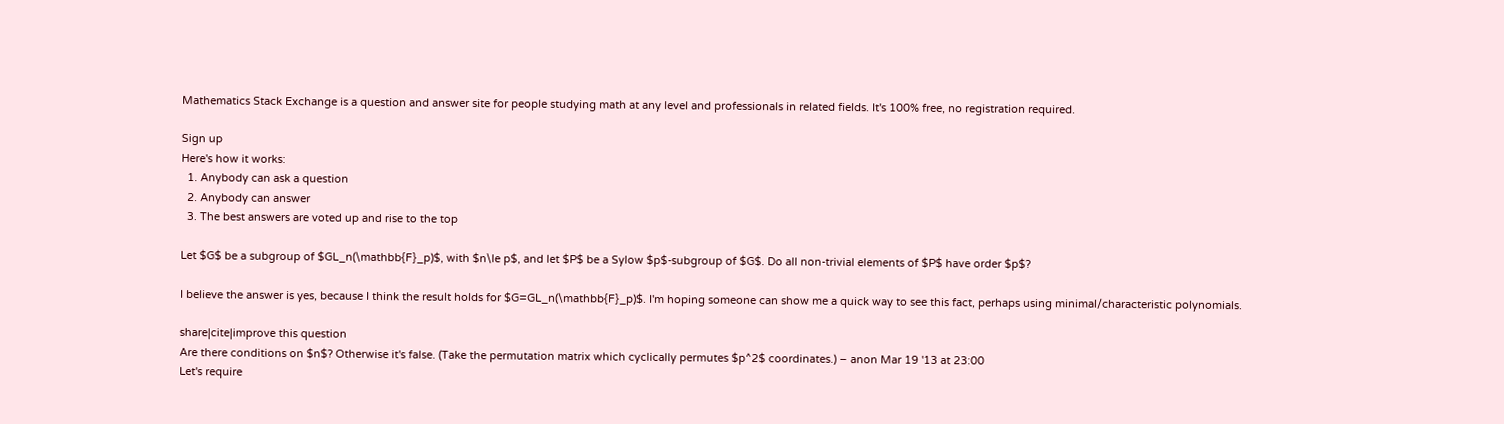Mathematics Stack Exchange is a question and answer site for people studying math at any level and professionals in related fields. It's 100% free, no registration required.

Sign up
Here's how it works:
  1. Anybody can ask a question
  2. Anybody can answer
  3. The best answers are voted up and rise to the top

Let $G$ be a subgroup of $GL_n(\mathbb{F}_p)$, with $n\le p$, and let $P$ be a Sylow $p$-subgroup of $G$. Do all non-trivial elements of $P$ have order $p$?

I believe the answer is yes, because I think the result holds for $G=GL_n(\mathbb{F}_p)$. I'm hoping someone can show me a quick way to see this fact, perhaps using minimal/characteristic polynomials.

share|cite|improve this question
Are there conditions on $n$? Otherwise it's false. (Take the permutation matrix which cyclically permutes $p^2$ coordinates.) – anon Mar 19 '13 at 23:00
Let's require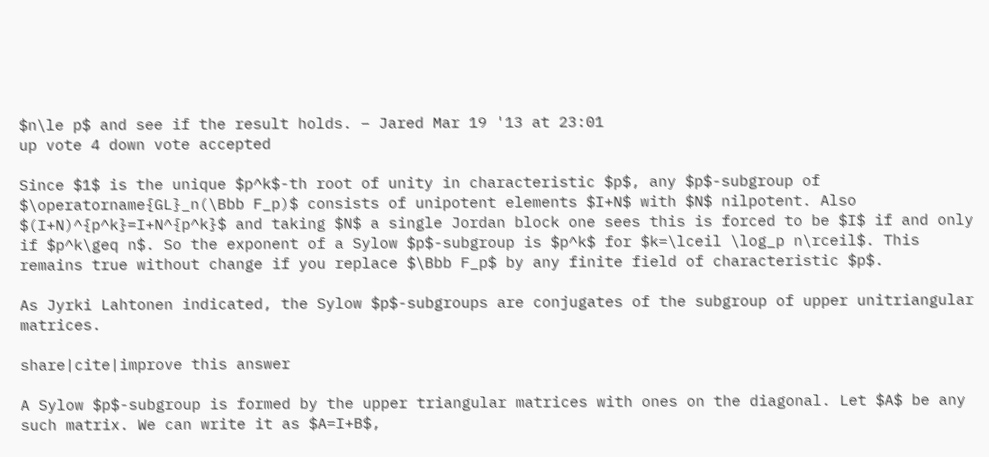$n\le p$ and see if the result holds. – Jared Mar 19 '13 at 23:01
up vote 4 down vote accepted

Since $1$ is the unique $p^k$-th root of unity in characteristic $p$, any $p$-subgroup of $\operatorname{GL}_n(\Bbb F_p)$ consists of unipotent elements $I+N$ with $N$ nilpotent. Also $(I+N)^{p^k}=I+N^{p^k}$ and taking $N$ a single Jordan block one sees this is forced to be $I$ if and only if $p^k\geq n$. So the exponent of a Sylow $p$-subgroup is $p^k$ for $k=\lceil \log_p n\rceil$. This remains true without change if you replace $\Bbb F_p$ by any finite field of characteristic $p$.

As Jyrki Lahtonen indicated, the Sylow $p$-subgroups are conjugates of the subgroup of upper unitriangular matrices.

share|cite|improve this answer

A Sylow $p$-subgroup is formed by the upper triangular matrices with ones on the diagonal. Let $A$ be any such matrix. We can write it as $A=I+B$,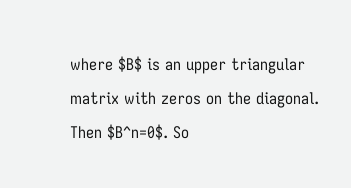where $B$ is an upper triangular matrix with zeros on the diagonal. Then $B^n=0$. So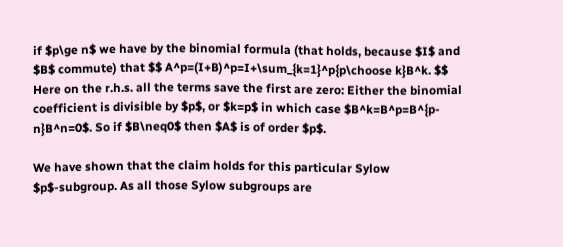if $p\ge n$ we have by the binomial formula (that holds, because $I$ and $B$ commute) that $$ A^p=(I+B)^p=I+\sum_{k=1}^p{p\choose k}B^k. $$ Here on the r.h.s. all the terms save the first are zero: Either the binomial coefficient is divisible by $p$, or $k=p$ in which case $B^k=B^p=B^{p-n}B^n=0$. So if $B\neq0$ then $A$ is of order $p$.

We have shown that the claim holds for this particular Sylow $p$-subgroup. As all those Sylow subgroups are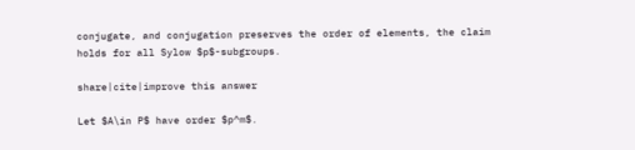conjugate, and conjugation preserves the order of elements, the claim holds for all Sylow $p$-subgroups.

share|cite|improve this answer

Let $A\in P$ have order $p^m$.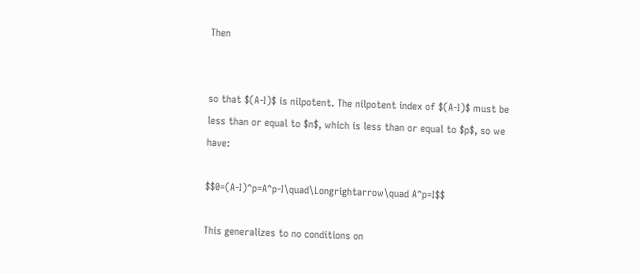Then


so that $(A-I)$ is nilpotent. The nilpotent index of $(A-I)$ must be less than or equal to $n$, which is less than or equal to $p$, so we have:

$$0=(A-I)^p=A^p-I\quad\Longrightarrow\quad A^p=I$$

This generalizes to no conditions on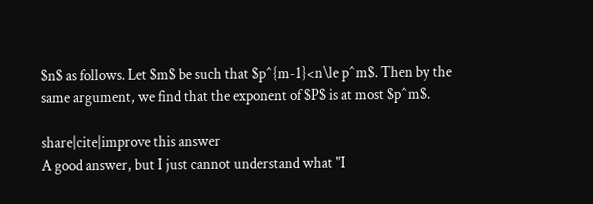$n$ as follows. Let $m$ be such that $p^{m-1}<n\le p^m$. Then by the same argument, we find that the exponent of $P$ is at most $p^m$.

share|cite|improve this answer
A good answer, but I just cannot understand what "I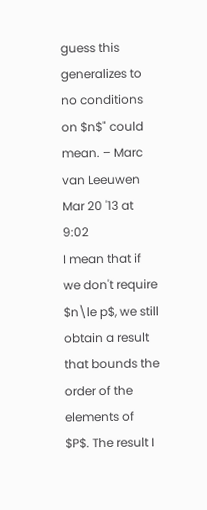guess this generalizes to no conditions on $n$" could mean. – Marc van Leeuwen Mar 20 '13 at 9:02
I mean that if we don't require $n\le p$, we still obtain a result that bounds the order of the elements of $P$. The result I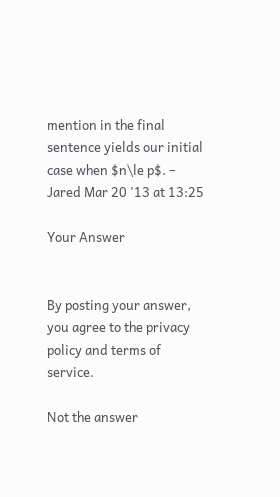mention in the final sentence yields our initial case when $n\le p$. – Jared Mar 20 '13 at 13:25

Your Answer


By posting your answer, you agree to the privacy policy and terms of service.

Not the answer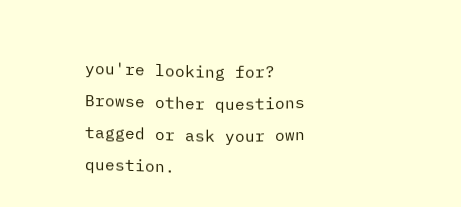you're looking for? Browse other questions tagged or ask your own question.